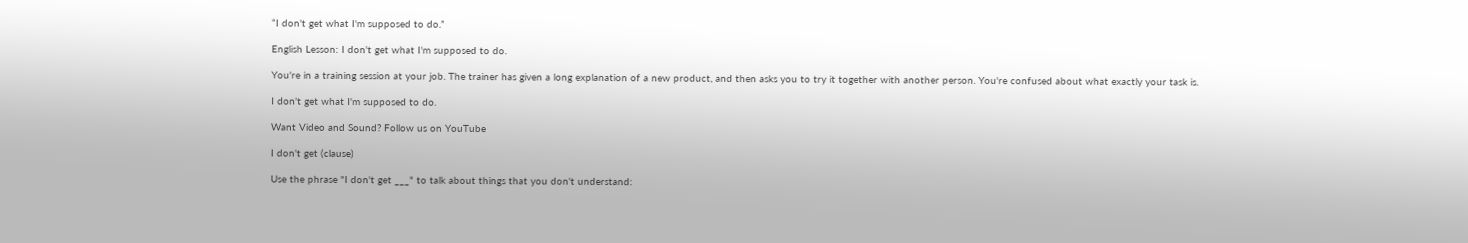“I don't get what I'm supposed to do.”

English Lesson: I don't get what I'm supposed to do.

You're in a training session at your job. The trainer has given a long explanation of a new product, and then asks you to try it together with another person. You're confused about what exactly your task is.

I don't get what I'm supposed to do.

Want Video and Sound? Follow us on YouTube

I don't get (clause)

Use the phrase "I don't get ___" to talk about things that you don't understand: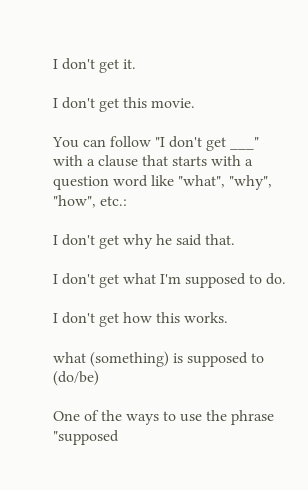I don't get it.

I don't get this movie.

You can follow "I don't get ___" with a clause that starts with a question word like "what", "why", "how", etc.:

I don't get why he said that.

I don't get what I'm supposed to do.

I don't get how this works.

what (something) is supposed to (do/be)

One of the ways to use the phrase "supposed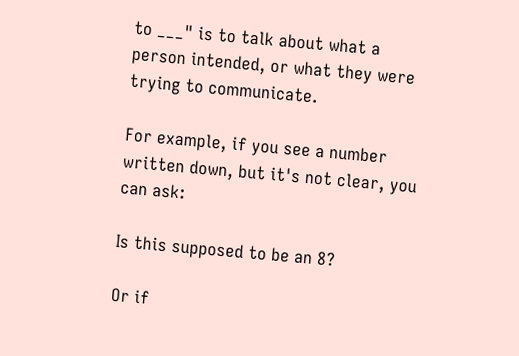to ___" is to talk about what a person intended, or what they were trying to communicate.

For example, if you see a number written down, but it's not clear, you can ask:

Is this supposed to be an 8?

Or if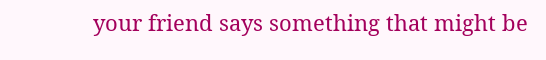your friend says something that might be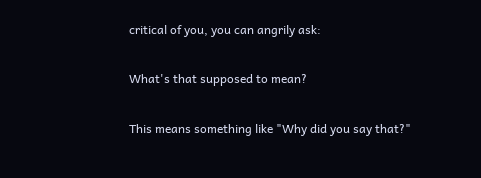critical of you, you can angrily ask:

What's that supposed to mean?

This means something like "Why did you say that?"